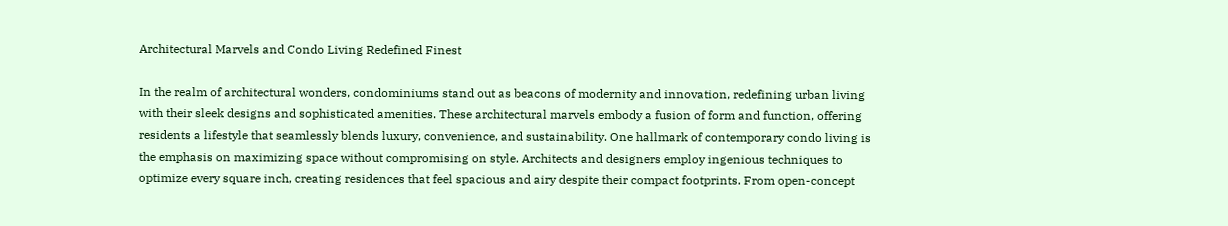Architectural Marvels and Condo Living Redefined Finest

In the realm of architectural wonders, condominiums stand out as beacons of modernity and innovation, redefining urban living with their sleek designs and sophisticated amenities. These architectural marvels embody a fusion of form and function, offering residents a lifestyle that seamlessly blends luxury, convenience, and sustainability. One hallmark of contemporary condo living is the emphasis on maximizing space without compromising on style. Architects and designers employ ingenious techniques to optimize every square inch, creating residences that feel spacious and airy despite their compact footprints. From open-concept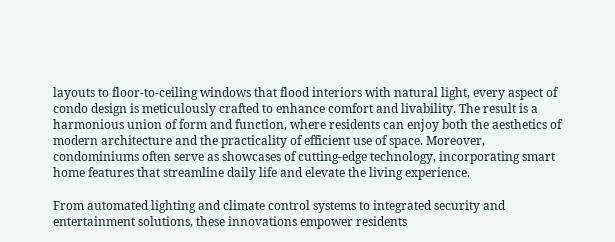layouts to floor-to-ceiling windows that flood interiors with natural light, every aspect of condo design is meticulously crafted to enhance comfort and livability. The result is a harmonious union of form and function, where residents can enjoy both the aesthetics of modern architecture and the practicality of efficient use of space. Moreover, condominiums often serve as showcases of cutting-edge technology, incorporating smart home features that streamline daily life and elevate the living experience.

From automated lighting and climate control systems to integrated security and entertainment solutions, these innovations empower residents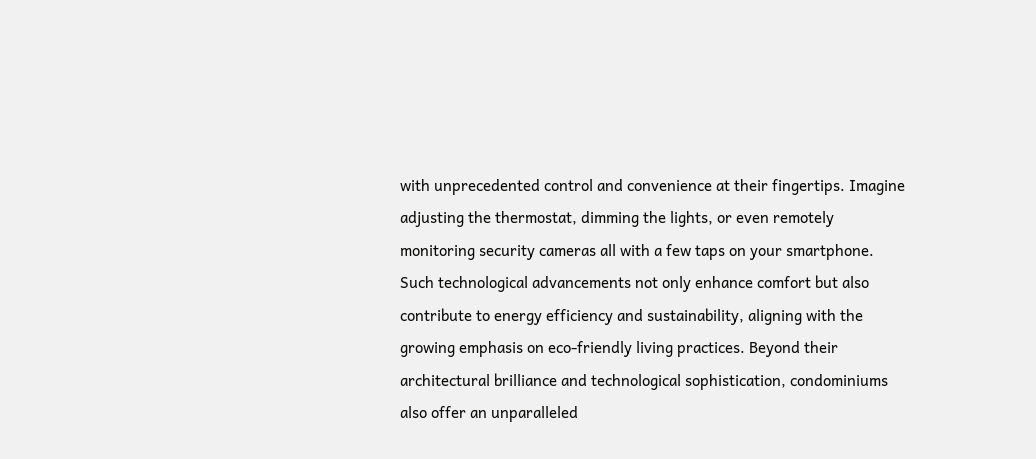with unprecedented control and convenience at their fingertips. Imagine adjusting the thermostat, dimming the lights, or even remotely monitoring security cameras all with a few taps on your smartphone. Such technological advancements not only enhance comfort but also contribute to energy efficiency and sustainability, aligning with the growing emphasis on eco-friendly living practices. Beyond their architectural brilliance and technological sophistication, condominiums also offer an unparalleled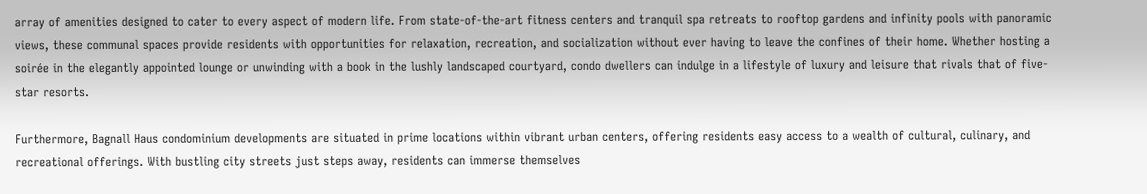array of amenities designed to cater to every aspect of modern life. From state-of-the-art fitness centers and tranquil spa retreats to rooftop gardens and infinity pools with panoramic views, these communal spaces provide residents with opportunities for relaxation, recreation, and socialization without ever having to leave the confines of their home. Whether hosting a soirée in the elegantly appointed lounge or unwinding with a book in the lushly landscaped courtyard, condo dwellers can indulge in a lifestyle of luxury and leisure that rivals that of five-star resorts.

Furthermore, Bagnall Haus condominium developments are situated in prime locations within vibrant urban centers, offering residents easy access to a wealth of cultural, culinary, and recreational offerings. With bustling city streets just steps away, residents can immerse themselves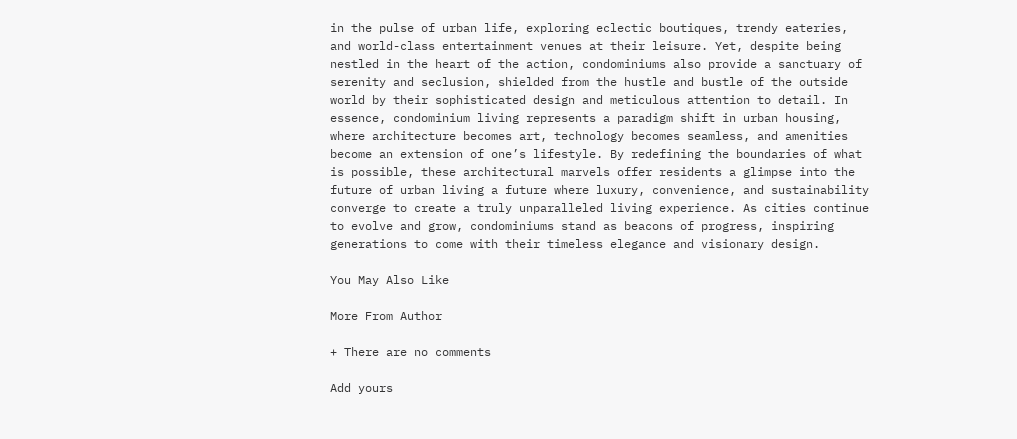in the pulse of urban life, exploring eclectic boutiques, trendy eateries, and world-class entertainment venues at their leisure. Yet, despite being nestled in the heart of the action, condominiums also provide a sanctuary of serenity and seclusion, shielded from the hustle and bustle of the outside world by their sophisticated design and meticulous attention to detail. In essence, condominium living represents a paradigm shift in urban housing, where architecture becomes art, technology becomes seamless, and amenities become an extension of one’s lifestyle. By redefining the boundaries of what is possible, these architectural marvels offer residents a glimpse into the future of urban living a future where luxury, convenience, and sustainability converge to create a truly unparalleled living experience. As cities continue to evolve and grow, condominiums stand as beacons of progress, inspiring generations to come with their timeless elegance and visionary design.

You May Also Like

More From Author

+ There are no comments

Add yours